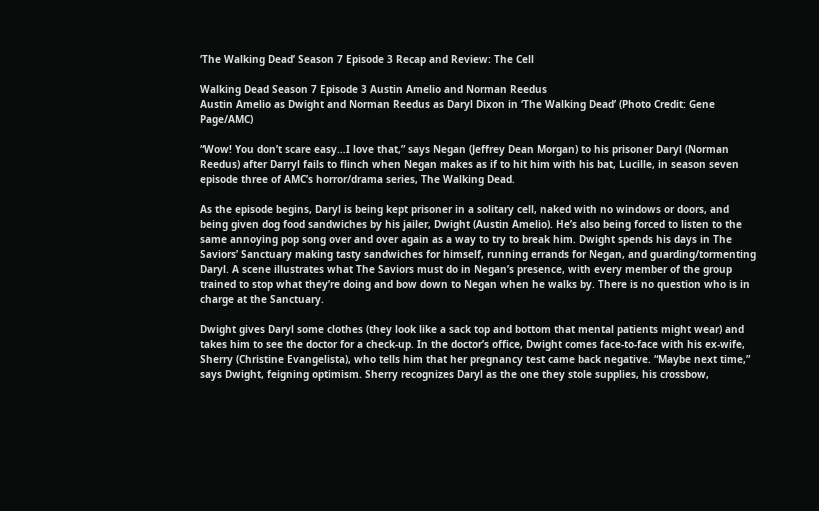‘The Walking Dead’ Season 7 Episode 3 Recap and Review: The Cell

Walking Dead Season 7 Episode 3 Austin Amelio and Norman Reedus
Austin Amelio as Dwight and Norman Reedus as Daryl Dixon in ‘The Walking Dead’ (Photo Credit: Gene Page/AMC)

“Wow! You don’t scare easy…I love that,” says Negan (Jeffrey Dean Morgan) to his prisoner Daryl (Norman Reedus) after Darryl fails to flinch when Negan makes as if to hit him with his bat, Lucille, in season seven episode three of AMC’s horror/drama series, The Walking Dead.

As the episode begins, Daryl is being kept prisoner in a solitary cell, naked with no windows or doors, and being given dog food sandwiches by his jailer, Dwight (Austin Amelio). He’s also being forced to listen to the same annoying pop song over and over again as a way to try to break him. Dwight spends his days in The Saviors’ Sanctuary making tasty sandwiches for himself, running errands for Negan, and guarding/tormenting Daryl. A scene illustrates what The Saviors must do in Negan’s presence, with every member of the group trained to stop what they’re doing and bow down to Negan when he walks by. There is no question who is in charge at the Sanctuary.

Dwight gives Daryl some clothes (they look like a sack top and bottom that mental patients might wear) and takes him to see the doctor for a check-up. In the doctor’s office, Dwight comes face-to-face with his ex-wife, Sherry (Christine Evangelista), who tells him that her pregnancy test came back negative. “Maybe next time,” says Dwight, feigning optimism. Sherry recognizes Daryl as the one they stole supplies, his crossbow,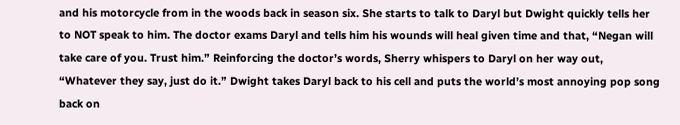and his motorcycle from in the woods back in season six. She starts to talk to Daryl but Dwight quickly tells her to NOT speak to him. The doctor exams Daryl and tells him his wounds will heal given time and that, “Negan will take care of you. Trust him.” Reinforcing the doctor’s words, Sherry whispers to Daryl on her way out, “Whatever they say, just do it.” Dwight takes Daryl back to his cell and puts the world’s most annoying pop song back on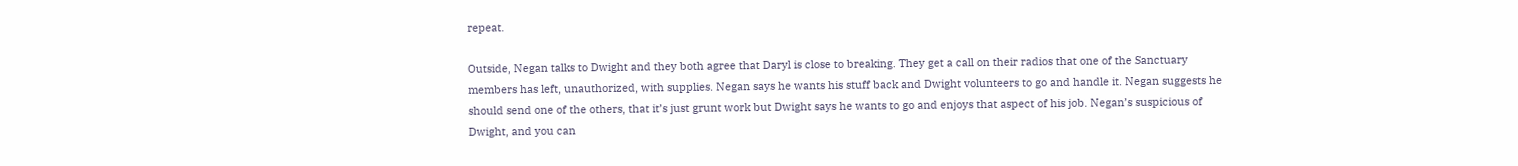repeat.

Outside, Negan talks to Dwight and they both agree that Daryl is close to breaking. They get a call on their radios that one of the Sanctuary members has left, unauthorized, with supplies. Negan says he wants his stuff back and Dwight volunteers to go and handle it. Negan suggests he should send one of the others, that it’s just grunt work but Dwight says he wants to go and enjoys that aspect of his job. Negan’s suspicious of Dwight, and you can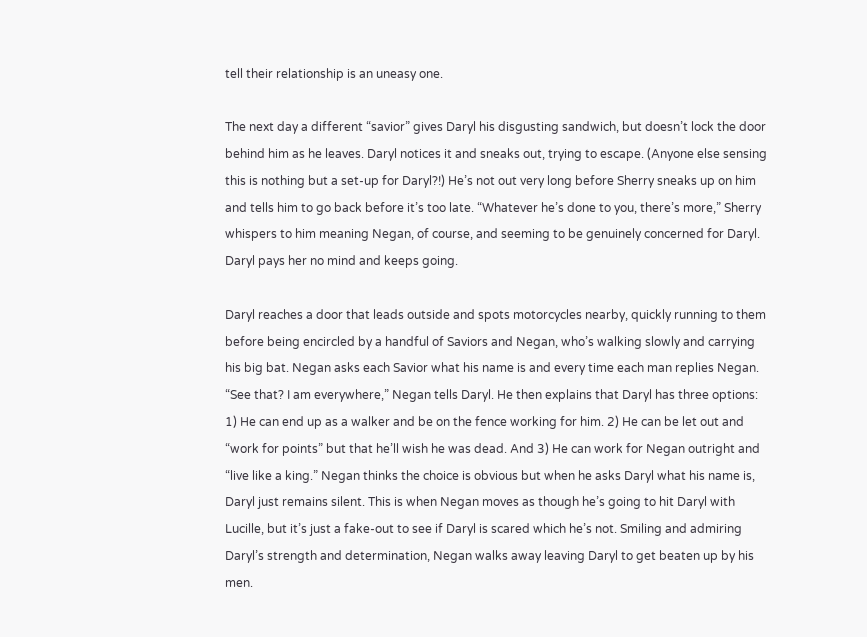tell their relationship is an uneasy one.

The next day a different “savior” gives Daryl his disgusting sandwich, but doesn’t lock the door behind him as he leaves. Daryl notices it and sneaks out, trying to escape. (Anyone else sensing this is nothing but a set-up for Daryl?!) He’s not out very long before Sherry sneaks up on him and tells him to go back before it’s too late. “Whatever he’s done to you, there’s more,” Sherry whispers to him meaning Negan, of course, and seeming to be genuinely concerned for Daryl. Daryl pays her no mind and keeps going.

Daryl reaches a door that leads outside and spots motorcycles nearby, quickly running to them before being encircled by a handful of Saviors and Negan, who’s walking slowly and carrying his big bat. Negan asks each Savior what his name is and every time each man replies Negan. “See that? I am everywhere,” Negan tells Daryl. He then explains that Daryl has three options: 1) He can end up as a walker and be on the fence working for him. 2) He can be let out and “work for points” but that he’ll wish he was dead. And 3) He can work for Negan outright and “live like a king.” Negan thinks the choice is obvious but when he asks Daryl what his name is, Daryl just remains silent. This is when Negan moves as though he’s going to hit Daryl with Lucille, but it’s just a fake-out to see if Daryl is scared which he’s not. Smiling and admiring Daryl’s strength and determination, Negan walks away leaving Daryl to get beaten up by his men.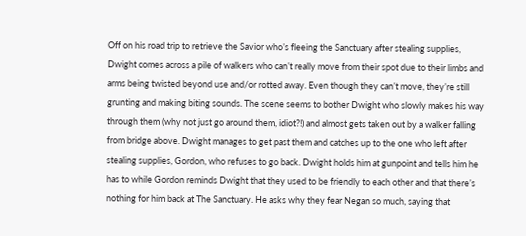Off on his road trip to retrieve the Savior who’s fleeing the Sanctuary after stealing supplies, Dwight comes across a pile of walkers who can’t really move from their spot due to their limbs and arms being twisted beyond use and/or rotted away. Even though they can’t move, they’re still grunting and making biting sounds. The scene seems to bother Dwight who slowly makes his way through them (why not just go around them, idiot?!) and almost gets taken out by a walker falling from bridge above. Dwight manages to get past them and catches up to the one who left after stealing supplies, Gordon, who refuses to go back. Dwight holds him at gunpoint and tells him he has to while Gordon reminds Dwight that they used to be friendly to each other and that there’s nothing for him back at The Sanctuary. He asks why they fear Negan so much, saying that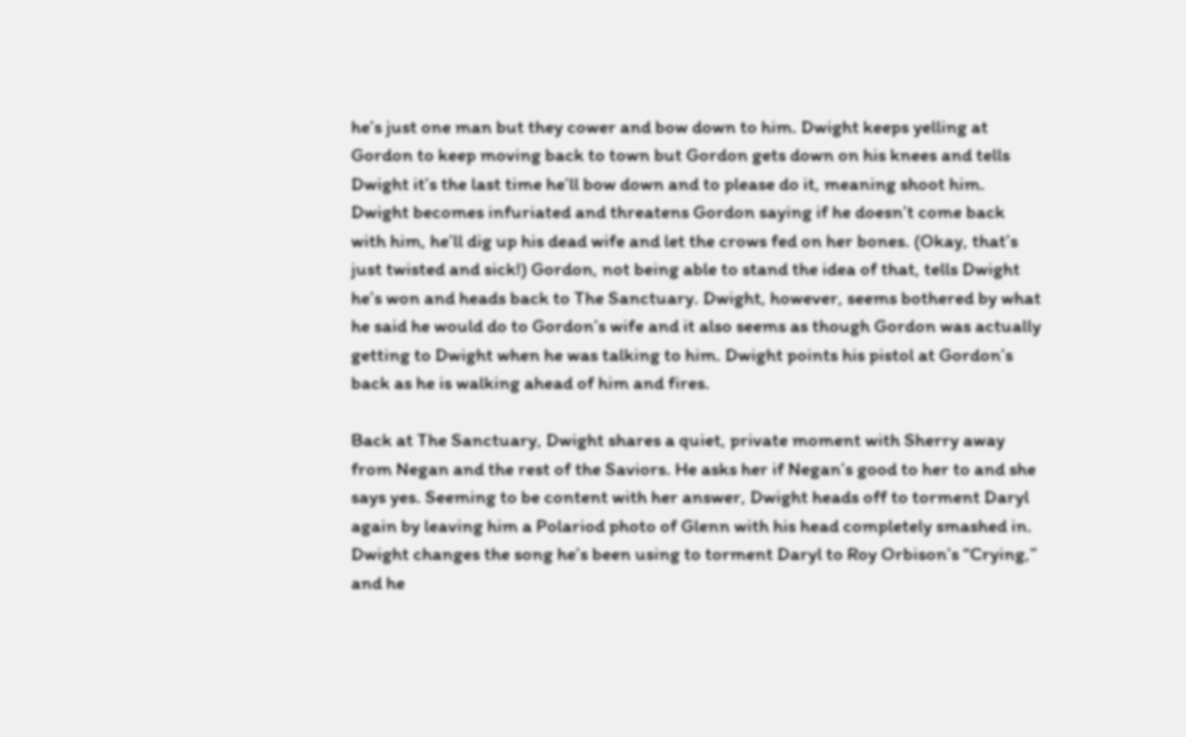he’s just one man but they cower and bow down to him. Dwight keeps yelling at Gordon to keep moving back to town but Gordon gets down on his knees and tells Dwight it’s the last time he’ll bow down and to please do it, meaning shoot him. Dwight becomes infuriated and threatens Gordon saying if he doesn’t come back with him, he’ll dig up his dead wife and let the crows fed on her bones. (Okay, that’s just twisted and sick!) Gordon, not being able to stand the idea of that, tells Dwight he’s won and heads back to The Sanctuary. Dwight, however, seems bothered by what he said he would do to Gordon’s wife and it also seems as though Gordon was actually getting to Dwight when he was talking to him. Dwight points his pistol at Gordon’s back as he is walking ahead of him and fires.

Back at The Sanctuary, Dwight shares a quiet, private moment with Sherry away from Negan and the rest of the Saviors. He asks her if Negan’s good to her to and she says yes. Seeming to be content with her answer, Dwight heads off to torment Daryl again by leaving him a Polariod photo of Glenn with his head completely smashed in. Dwight changes the song he’s been using to torment Daryl to Roy Orbison’s “Crying,” and he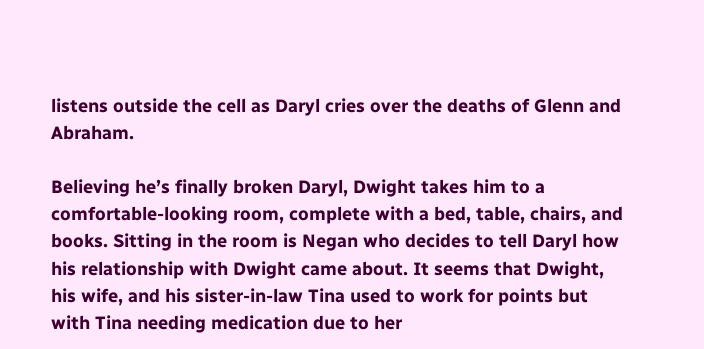listens outside the cell as Daryl cries over the deaths of Glenn and Abraham.

Believing he’s finally broken Daryl, Dwight takes him to a comfortable-looking room, complete with a bed, table, chairs, and books. Sitting in the room is Negan who decides to tell Daryl how his relationship with Dwight came about. It seems that Dwight, his wife, and his sister-in-law Tina used to work for points but with Tina needing medication due to her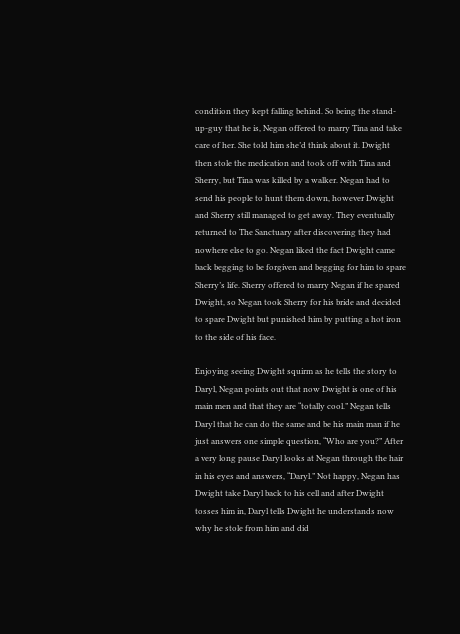condition they kept falling behind. So being the stand-up-guy that he is, Negan offered to marry Tina and take care of her. She told him she’d think about it. Dwight then stole the medication and took off with Tina and Sherry, but Tina was killed by a walker. Negan had to send his people to hunt them down, however Dwight and Sherry still managed to get away. They eventually returned to The Sanctuary after discovering they had nowhere else to go. Negan liked the fact Dwight came back begging to be forgiven and begging for him to spare Sherry’s life. Sherry offered to marry Negan if he spared Dwight, so Negan took Sherry for his bride and decided to spare Dwight but punished him by putting a hot iron to the side of his face.

Enjoying seeing Dwight squirm as he tells the story to Daryl, Negan points out that now Dwight is one of his main men and that they are “totally cool.” Negan tells Daryl that he can do the same and be his main man if he just answers one simple question, “Who are you?” After a very long pause Daryl looks at Negan through the hair in his eyes and answers, “Daryl.” Not happy, Negan has Dwight take Daryl back to his cell and after Dwight tosses him in, Daryl tells Dwight he understands now why he stole from him and did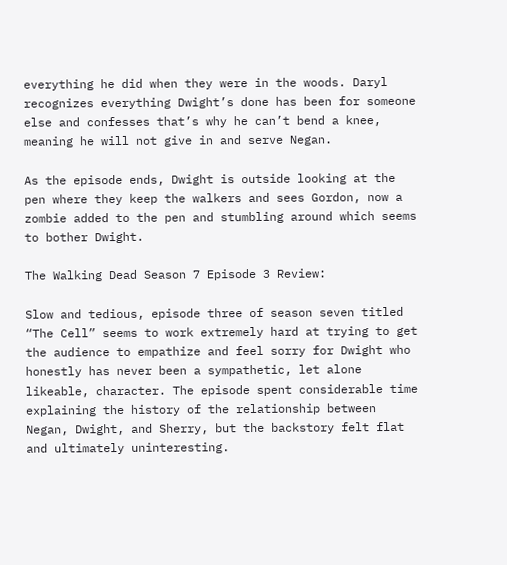everything he did when they were in the woods. Daryl recognizes everything Dwight’s done has been for someone else and confesses that’s why he can’t bend a knee, meaning he will not give in and serve Negan.

As the episode ends, Dwight is outside looking at the pen where they keep the walkers and sees Gordon, now a zombie added to the pen and stumbling around which seems to bother Dwight.

The Walking Dead Season 7 Episode 3 Review:

Slow and tedious, episode three of season seven titled “The Cell” seems to work extremely hard at trying to get the audience to empathize and feel sorry for Dwight who honestly has never been a sympathetic, let alone likeable, character. The episode spent considerable time explaining the history of the relationship between Negan, Dwight, and Sherry, but the backstory felt flat and ultimately uninteresting.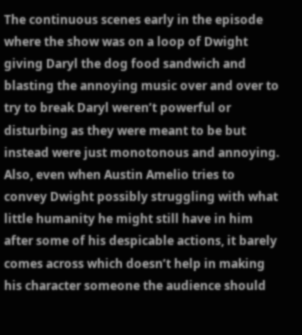The continuous scenes early in the episode where the show was on a loop of Dwight giving Daryl the dog food sandwich and blasting the annoying music over and over to try to break Daryl weren’t powerful or disturbing as they were meant to be but instead were just monotonous and annoying. Also, even when Austin Amelio tries to convey Dwight possibly struggling with what little humanity he might still have in him after some of his despicable actions, it barely comes across which doesn’t help in making his character someone the audience should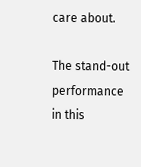care about.

The stand-out performance in this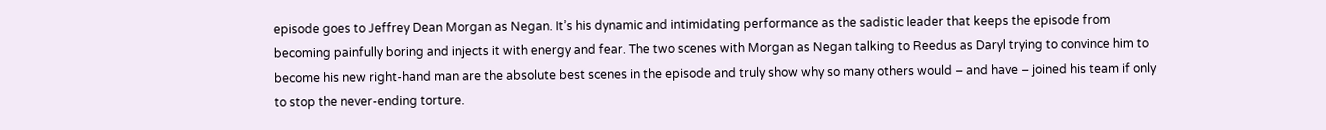episode goes to Jeffrey Dean Morgan as Negan. It’s his dynamic and intimidating performance as the sadistic leader that keeps the episode from becoming painfully boring and injects it with energy and fear. The two scenes with Morgan as Negan talking to Reedus as Daryl trying to convince him to become his new right-hand man are the absolute best scenes in the episode and truly show why so many others would – and have – joined his team if only to stop the never-ending torture.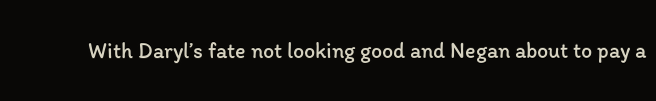With Daryl’s fate not looking good and Negan about to pay a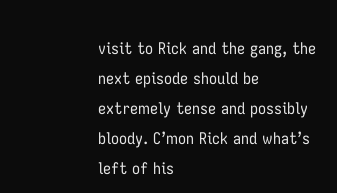visit to Rick and the gang, the next episode should be extremely tense and possibly bloody. C’mon Rick and what’s left of his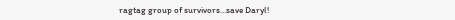ragtag group of survivors…save Daryl!